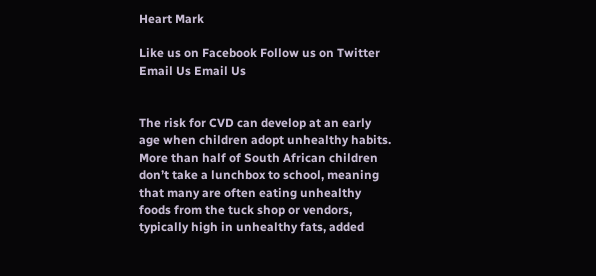Heart Mark

Like us on Facebook Follow us on Twitter Email Us Email Us


The risk for CVD can develop at an early age when children adopt unhealthy habits. More than half of South African children don’t take a lunchbox to school, meaning that many are often eating unhealthy foods from the tuck shop or vendors, typically high in unhealthy fats, added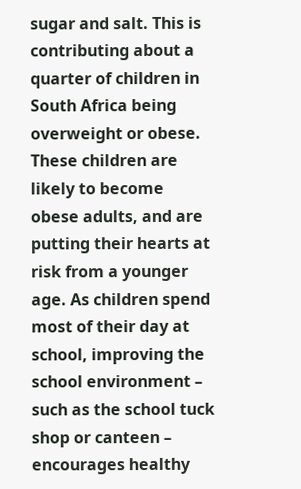sugar and salt. This is contributing about a quarter of children in South Africa being overweight or obese. These children are likely to become obese adults, and are putting their hearts at risk from a younger age. As children spend most of their day at school, improving the school environment – such as the school tuck shop or canteen – encourages healthy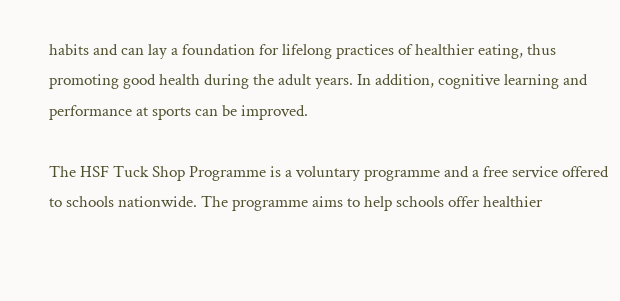habits and can lay a foundation for lifelong practices of healthier eating, thus promoting good health during the adult years. In addition, cognitive learning and performance at sports can be improved.

The HSF Tuck Shop Programme is a voluntary programme and a free service offered to schools nationwide. The programme aims to help schools offer healthier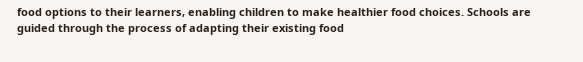food options to their learners, enabling children to make healthier food choices. Schools are guided through the process of adapting their existing food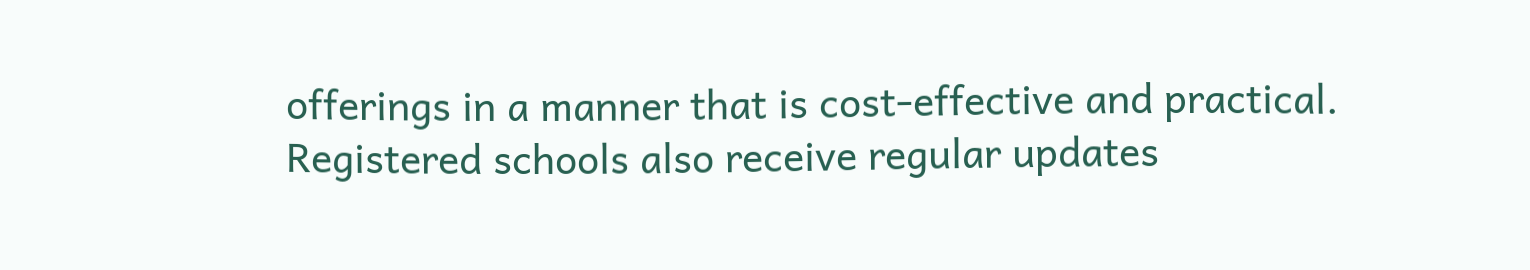offerings in a manner that is cost-effective and practical. Registered schools also receive regular updates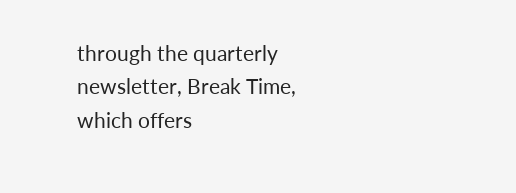through the quarterly newsletter, Break Time, which offers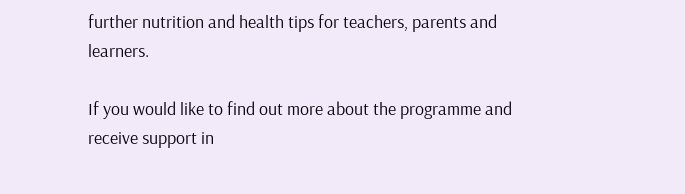further nutrition and health tips for teachers, parents and learners.

If you would like to find out more about the programme and receive support in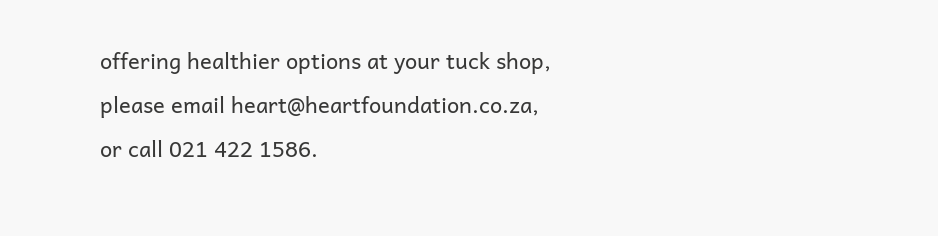offering healthier options at your tuck shop, please email heart@heartfoundation.co.za, or call 021 422 1586.